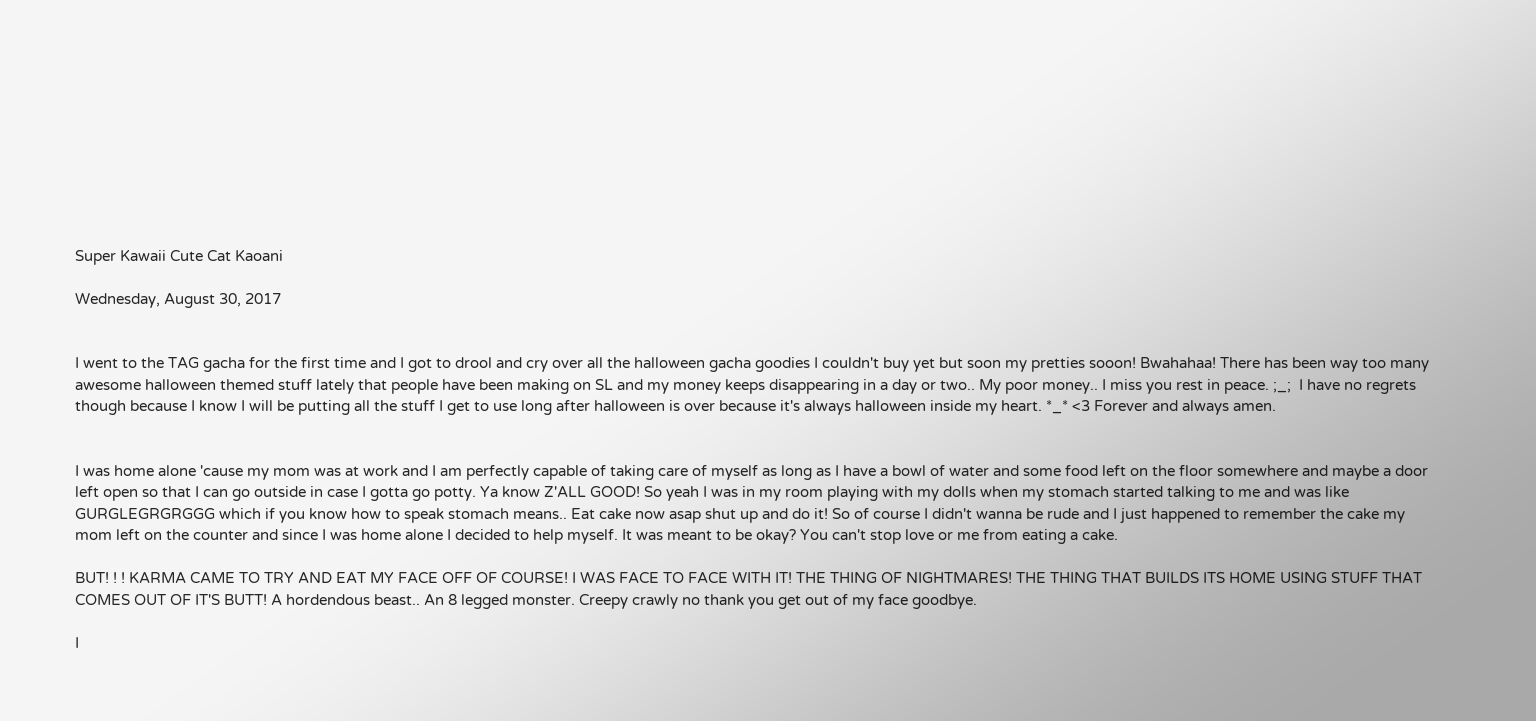Super Kawaii Cute Cat Kaoani

Wednesday, August 30, 2017


I went to the TAG gacha for the first time and I got to drool and cry over all the halloween gacha goodies I couldn't buy yet but soon my pretties sooon! Bwahahaa! There has been way too many awesome halloween themed stuff lately that people have been making on SL and my money keeps disappearing in a day or two.. My poor money.. I miss you rest in peace. ;_;  I have no regrets though because I know I will be putting all the stuff I get to use long after halloween is over because it's always halloween inside my heart. *_* <3 Forever and always amen.


I was home alone 'cause my mom was at work and I am perfectly capable of taking care of myself as long as I have a bowl of water and some food left on the floor somewhere and maybe a door left open so that I can go outside in case I gotta go potty. Ya know Z'ALL GOOD! So yeah I was in my room playing with my dolls when my stomach started talking to me and was like GURGLEGRGRGGG which if you know how to speak stomach means.. Eat cake now asap shut up and do it! So of course I didn't wanna be rude and I just happened to remember the cake my mom left on the counter and since I was home alone I decided to help myself. It was meant to be okay? You can't stop love or me from eating a cake.

BUT! ! ! KARMA CAME TO TRY AND EAT MY FACE OFF OF COURSE! I WAS FACE TO FACE WITH IT! THE THING OF NIGHTMARES! THE THING THAT BUILDS ITS HOME USING STUFF THAT COMES OUT OF IT'S BUTT! A hordendous beast.. An 8 legged monster. Creepy crawly no thank you get out of my face goodbye.

I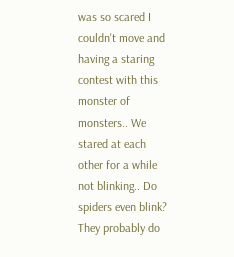was so scared I couldn't move and having a staring contest with this monster of monsters.. We stared at each other for a while not blinking.. Do spiders even blink? They probably do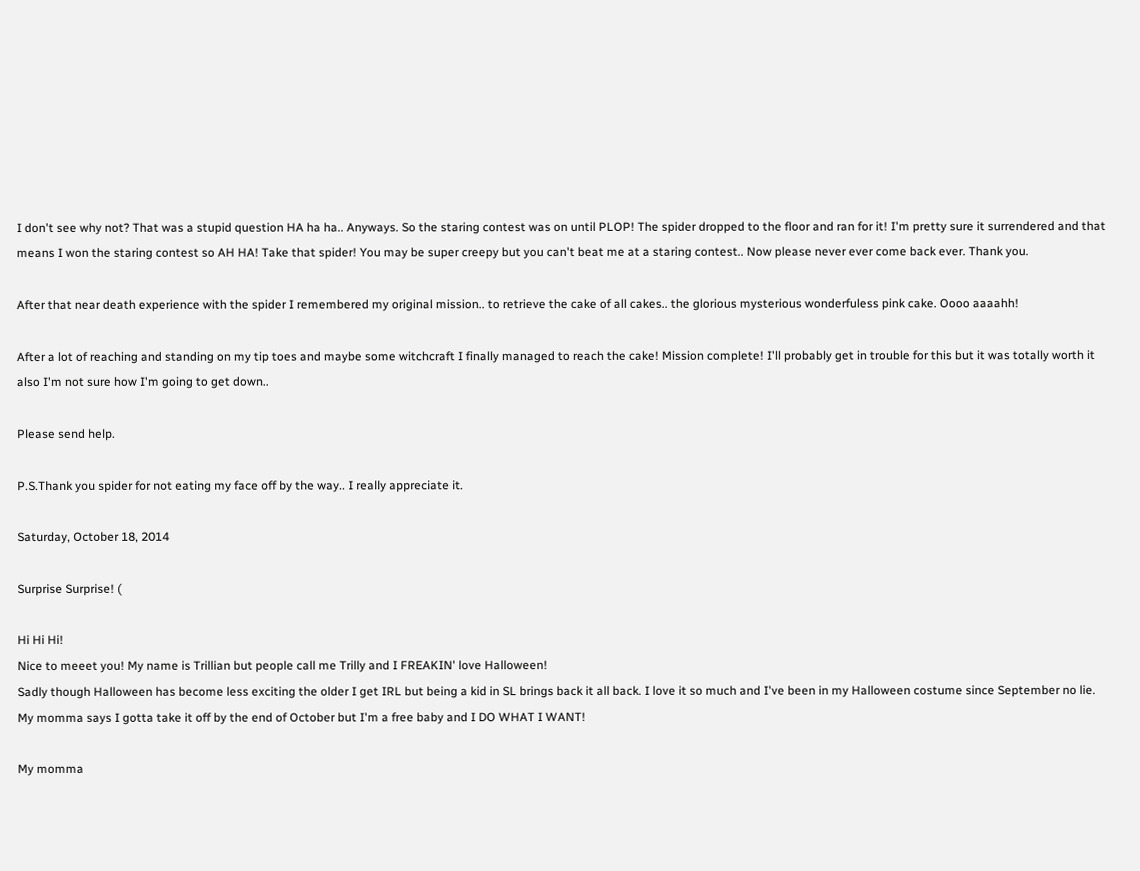I don't see why not? That was a stupid question HA ha ha.. Anyways. So the staring contest was on until PLOP! The spider dropped to the floor and ran for it! I'm pretty sure it surrendered and that means I won the staring contest so AH HA! Take that spider! You may be super creepy but you can't beat me at a staring contest.. Now please never ever come back ever. Thank you.

After that near death experience with the spider I remembered my original mission.. to retrieve the cake of all cakes.. the glorious mysterious wonderfuless pink cake. Oooo aaaahh!

After a lot of reaching and standing on my tip toes and maybe some witchcraft I finally managed to reach the cake! Mission complete! I'll probably get in trouble for this but it was totally worth it also I'm not sure how I'm going to get down..

Please send help.

P.S.Thank you spider for not eating my face off by the way.. I really appreciate it.

Saturday, October 18, 2014

Surprise Surprise! (

Hi Hi Hi!
Nice to meeet you! My name is Trillian but people call me Trilly and I FREAKIN' love Halloween!
Sadly though Halloween has become less exciting the older I get IRL but being a kid in SL brings back it all back. I love it so much and I've been in my Halloween costume since September no lie.
My momma says I gotta take it off by the end of October but I'm a free baby and I DO WHAT I WANT!

My momma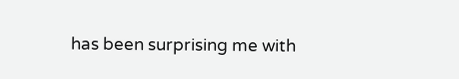has been surprising me with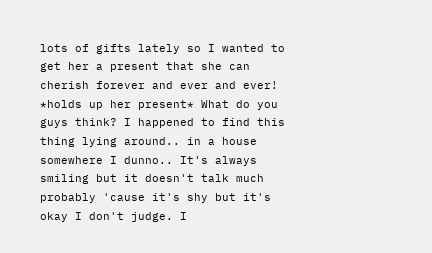lots of gifts lately so I wanted to get her a present that she can cherish forever and ever and ever! *holds up her present* What do you guys think? I happened to find this thing lying around.. in a house somewhere I dunno.. It's always smiling but it doesn't talk much probably 'cause it's shy but it's okay I don't judge. I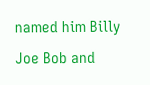named him Billy Joe Bob and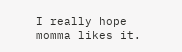I really hope momma likes it.